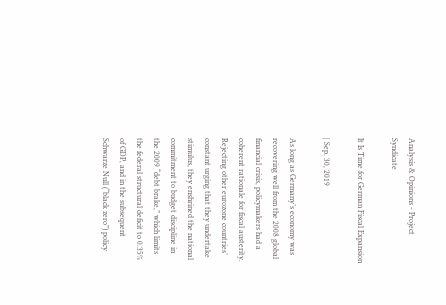Analysis & Opinions - Project Syndicate

It Is Time for German Fiscal Expansion

| Sep. 30, 2019

As long as Germany’s economy was recovering well from the 2008 global financial crisis, policymakers had a coherent rationale for fiscal austerity. Rejecting other eurozone countries’ constant urging that they undertake stimulus, they enshrined the national commitment to budget discipline in the 2009 “debt brake,” which limits the federal structural deficit to 0.35% of GDP, and in the subsequent Schwarze Null (“black zero”) policy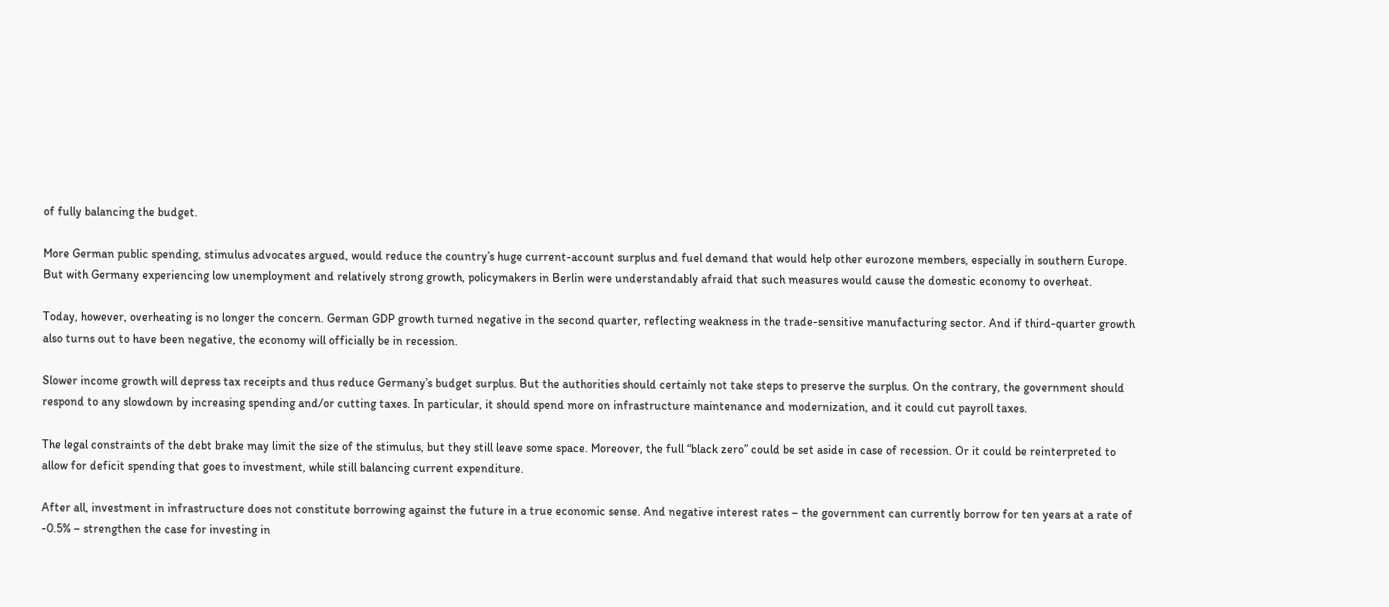of fully balancing the budget.

More German public spending, stimulus advocates argued, would reduce the country’s huge current-account surplus and fuel demand that would help other eurozone members, especially in southern Europe. But with Germany experiencing low unemployment and relatively strong growth, policymakers in Berlin were understandably afraid that such measures would cause the domestic economy to overheat.

Today, however, overheating is no longer the concern. German GDP growth turned negative in the second quarter, reflecting weakness in the trade-sensitive manufacturing sector. And if third-quarter growth also turns out to have been negative, the economy will officially be in recession.

Slower income growth will depress tax receipts and thus reduce Germany’s budget surplus. But the authorities should certainly not take steps to preserve the surplus. On the contrary, the government should respond to any slowdown by increasing spending and/or cutting taxes. In particular, it should spend more on infrastructure maintenance and modernization, and it could cut payroll taxes.

The legal constraints of the debt brake may limit the size of the stimulus, but they still leave some space. Moreover, the full “black zero” could be set aside in case of recession. Or it could be reinterpreted to allow for deficit spending that goes to investment, while still balancing current expenditure.

After all, investment in infrastructure does not constitute borrowing against the future in a true economic sense. And negative interest rates – the government can currently borrow for ten years at a rate of -0.5% – strengthen the case for investing in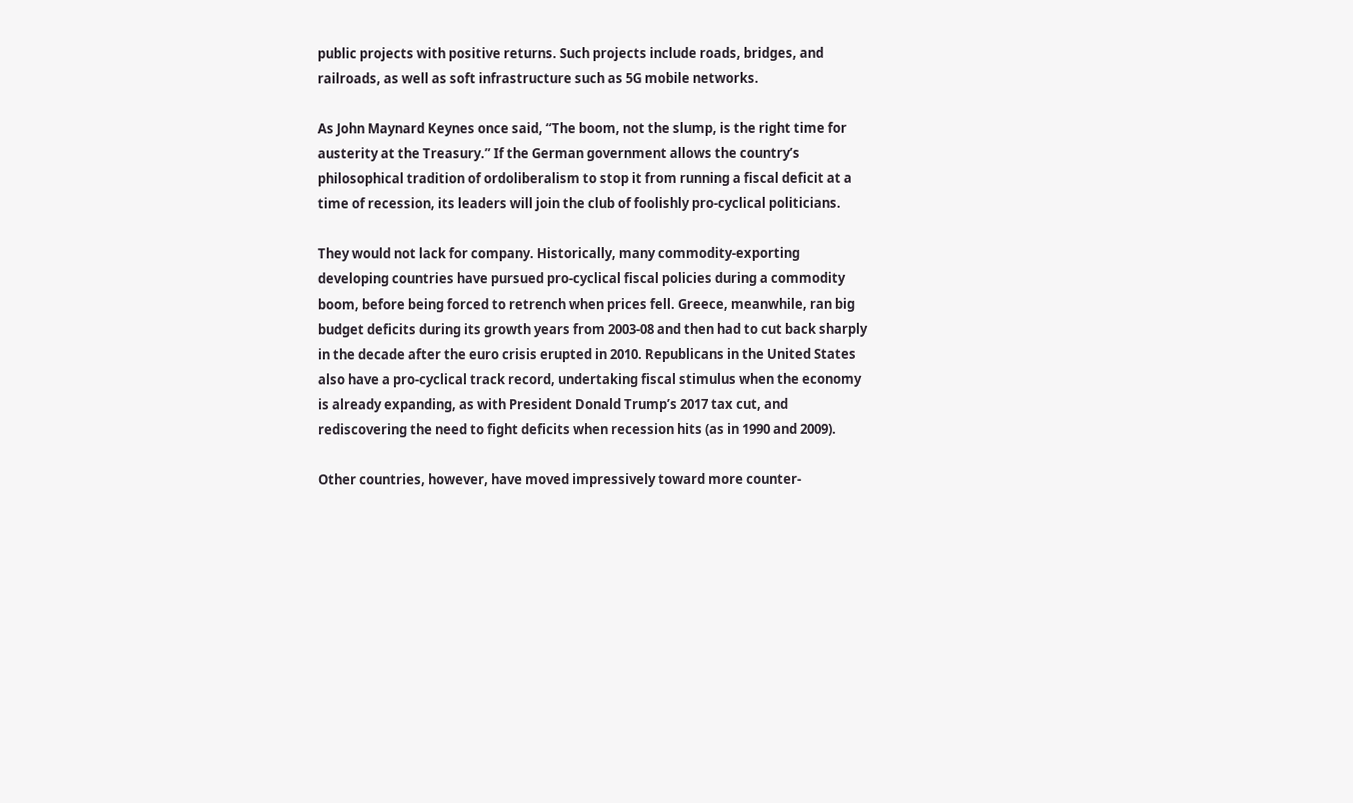public projects with positive returns. Such projects include roads, bridges, and railroads, as well as soft infrastructure such as 5G mobile networks.

As John Maynard Keynes once said, “The boom, not the slump, is the right time for austerity at the Treasury.” If the German government allows the country’s philosophical tradition of ordoliberalism to stop it from running a fiscal deficit at a time of recession, its leaders will join the club of foolishly pro-cyclical politicians.

They would not lack for company. Historically, many commodity-exporting developing countries have pursued pro-cyclical fiscal policies during a commodity boom, before being forced to retrench when prices fell. Greece, meanwhile, ran big budget deficits during its growth years from 2003-08 and then had to cut back sharply in the decade after the euro crisis erupted in 2010. Republicans in the United States also have a pro-cyclical track record, undertaking fiscal stimulus when the economy is already expanding, as with President Donald Trump’s 2017 tax cut, and rediscovering the need to fight deficits when recession hits (as in 1990 and 2009).

Other countries, however, have moved impressively toward more counter-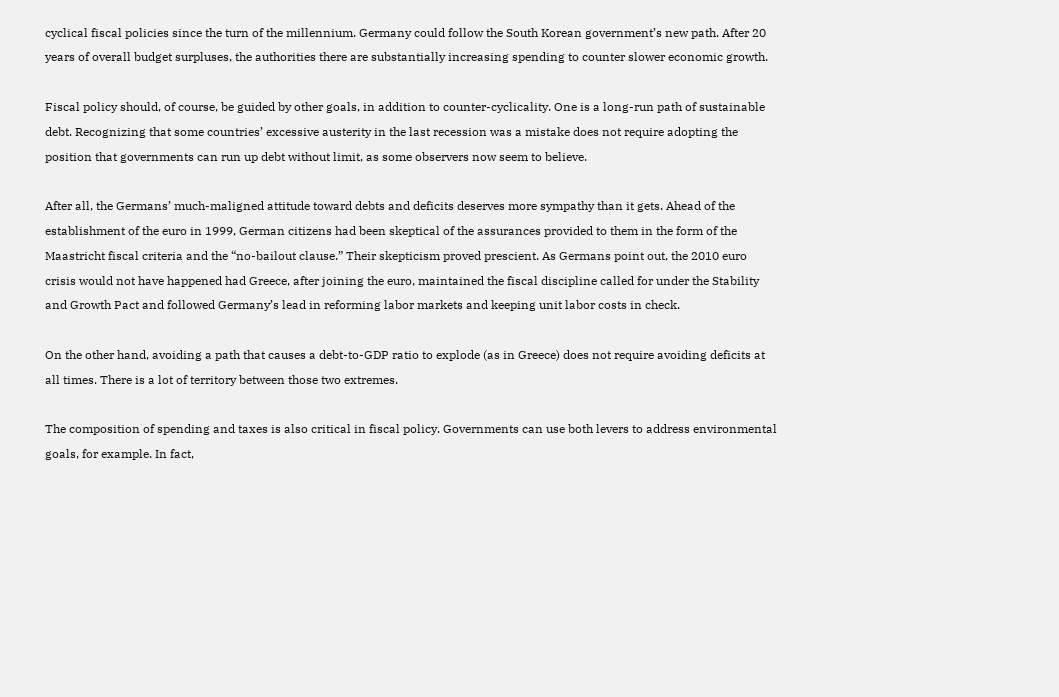cyclical fiscal policies since the turn of the millennium. Germany could follow the South Korean government’s new path. After 20 years of overall budget surpluses, the authorities there are substantially increasing spending to counter slower economic growth.

Fiscal policy should, of course, be guided by other goals, in addition to counter-cyclicality. One is a long-run path of sustainable debt. Recognizing that some countries’ excessive austerity in the last recession was a mistake does not require adopting the position that governments can run up debt without limit, as some observers now seem to believe.

After all, the Germans’ much-maligned attitude toward debts and deficits deserves more sympathy than it gets. Ahead of the establishment of the euro in 1999, German citizens had been skeptical of the assurances provided to them in the form of the Maastricht fiscal criteria and the “no-bailout clause.” Their skepticism proved prescient. As Germans point out, the 2010 euro crisis would not have happened had Greece, after joining the euro, maintained the fiscal discipline called for under the Stability and Growth Pact and followed Germany’s lead in reforming labor markets and keeping unit labor costs in check.

On the other hand, avoiding a path that causes a debt-to-GDP ratio to explode (as in Greece) does not require avoiding deficits at all times. There is a lot of territory between those two extremes.

The composition of spending and taxes is also critical in fiscal policy. Governments can use both levers to address environmental goals, for example. In fact,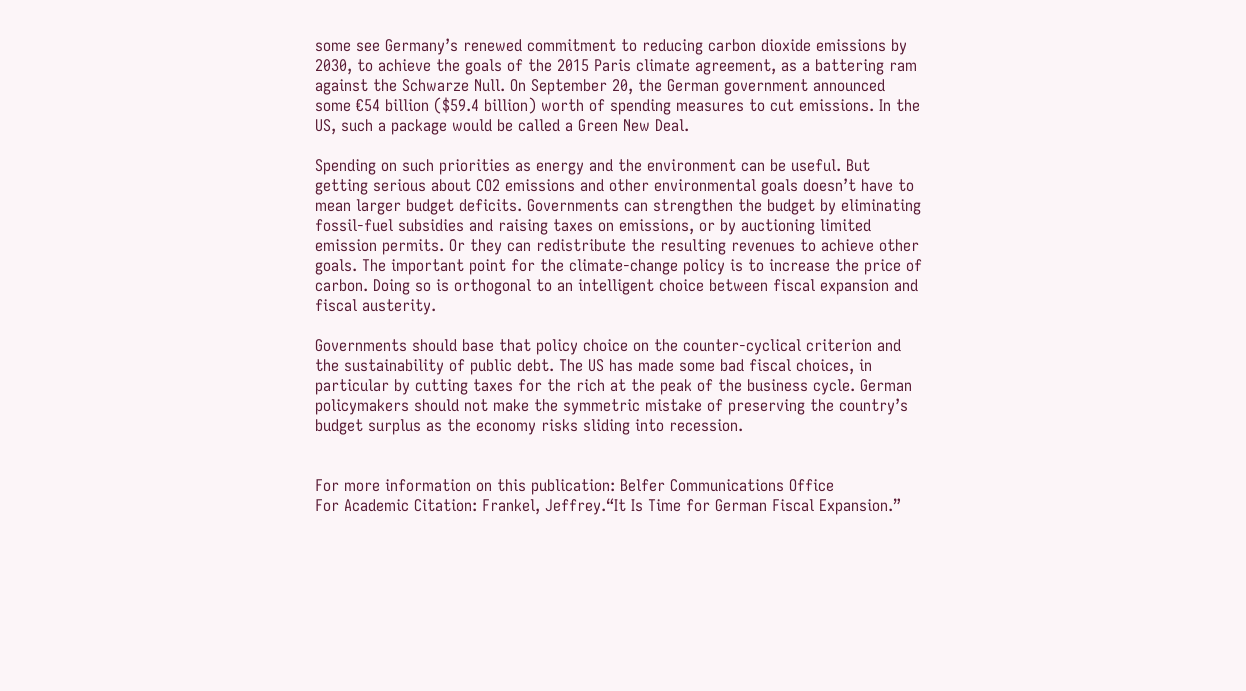some see Germany’s renewed commitment to reducing carbon dioxide emissions by 2030, to achieve the goals of the 2015 Paris climate agreement, as a battering ram against the Schwarze Null. On September 20, the German government announced some €54 billion ($59.4 billion) worth of spending measures to cut emissions. In the US, such a package would be called a Green New Deal.

Spending on such priorities as energy and the environment can be useful. But getting serious about CO2 emissions and other environmental goals doesn’t have to mean larger budget deficits. Governments can strengthen the budget by eliminating fossil-fuel subsidies and raising taxes on emissions, or by auctioning limited emission permits. Or they can redistribute the resulting revenues to achieve other goals. The important point for the climate-change policy is to increase the price of carbon. Doing so is orthogonal to an intelligent choice between fiscal expansion and fiscal austerity.

Governments should base that policy choice on the counter-cyclical criterion and the sustainability of public debt. The US has made some bad fiscal choices, in particular by cutting taxes for the rich at the peak of the business cycle. German policymakers should not make the symmetric mistake of preserving the country’s budget surplus as the economy risks sliding into recession.


For more information on this publication: Belfer Communications Office
For Academic Citation: Frankel, Jeffrey.“It Is Time for German Fiscal Expansion.”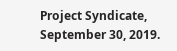Project Syndicate, September 30, 2019.